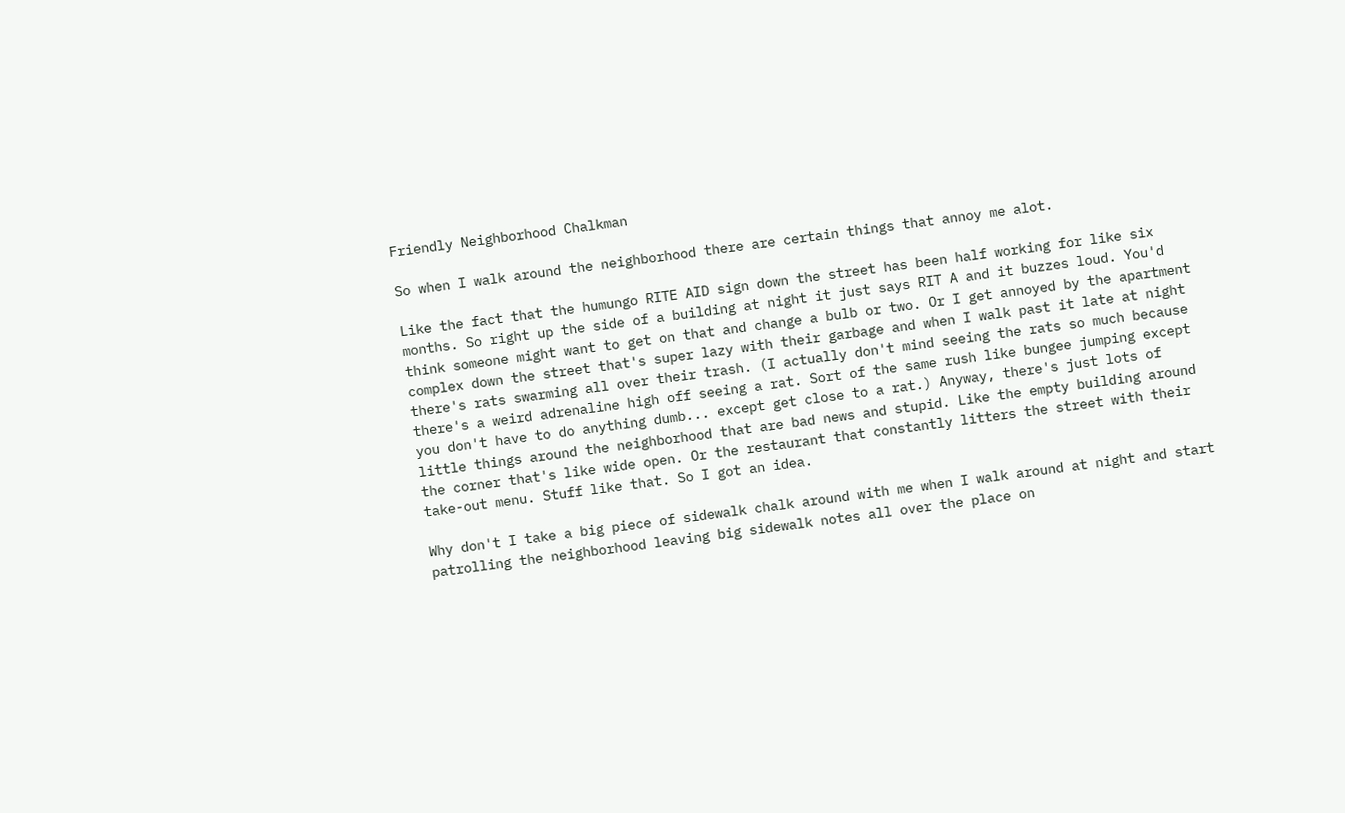Friendly Neighborhood Chalkman

So when I walk around the neighborhood there are certain things that annoy me alot.

Like the fact that the humungo RITE AID sign down the street has been half working for like six months. So right up the side of a building at night it just says RIT A and it buzzes loud. You'd think someone might want to get on that and change a bulb or two. Or I get annoyed by the apartment complex down the street that's super lazy with their garbage and when I walk past it late at night there's rats swarming all over their trash. (I actually don't mind seeing the rats so much because there's a weird adrenaline high off seeing a rat. Sort of the same rush like bungee jumping except you don't have to do anything dumb... except get close to a rat.) Anyway, there's just lots of little things around the neighborhood that are bad news and stupid. Like the empty building around the corner that's like wide open. Or the restaurant that constantly litters the street with their take-out menu. Stuff like that. So I got an idea.

Why don't I take a big piece of sidewalk chalk around with me when I walk around at night and start patrolling the neighborhood leaving big sidewalk notes all over the place on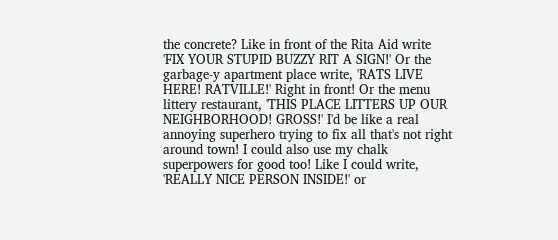the concrete? Like in front of the Rita Aid write 'FIX YOUR STUPID BUZZY RIT A SIGN!' Or the garbage-y apartment place write, 'RATS LIVE HERE! RATVILLE!' Right in front! Or the menu littery restaurant, 'THIS PLACE LITTERS UP OUR NEIGHBORHOOD! GROSS!' I'd be like a real annoying superhero trying to fix all that's not right around town! I could also use my chalk superpowers for good too! Like I could write, 'REALLY NICE PERSON INSIDE!' or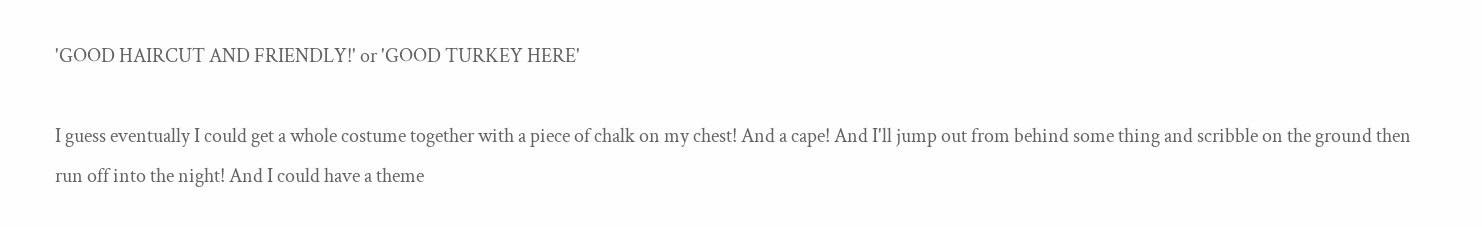'GOOD HAIRCUT AND FRIENDLY!' or 'GOOD TURKEY HERE'

I guess eventually I could get a whole costume together with a piece of chalk on my chest! And a cape! And I'll jump out from behind some thing and scribble on the ground then run off into the night! And I could have a theme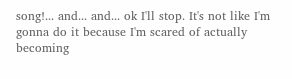song!... and... and... ok I'll stop. It's not like I'm gonna do it because I'm scared of actually becoming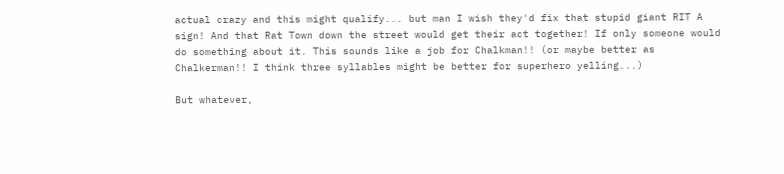actual crazy and this might qualify... but man I wish they'd fix that stupid giant RIT A sign! And that Rat Town down the street would get their act together! If only someone would do something about it. This sounds like a job for Chalkman!! (or maybe better as Chalkerman!! I think three syllables might be better for superhero yelling...)

But whatever,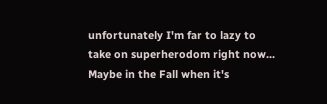unfortunately I'm far to lazy to take on superherodom right now... Maybe in the Fall when it's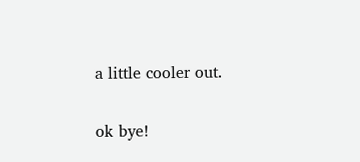a little cooler out.

ok bye!